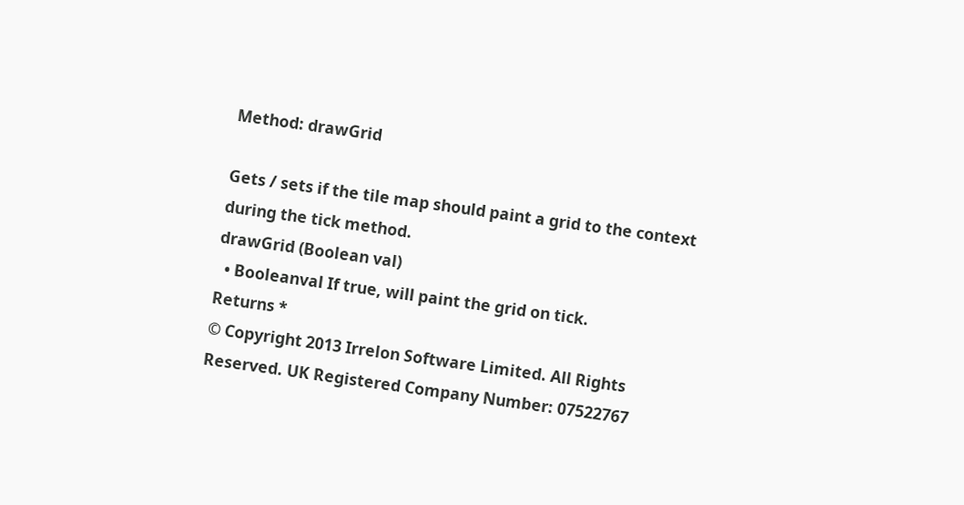Method: drawGrid

Gets / sets if the tile map should paint a grid to the context during the tick method.
drawGrid (Boolean val)
  • Booleanval If true, will paint the grid on tick.
Returns *
© Copyright 2013 Irrelon Software Limited. All Rights Reserved. UK Registered Company Number: 07522767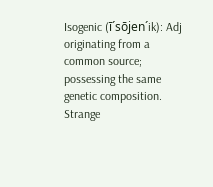Isogenic (ī´sōjen´ik): Adj originating from a common source; possessing the same genetic composition.
Strange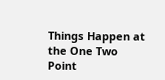Things Happen at the One Two Point